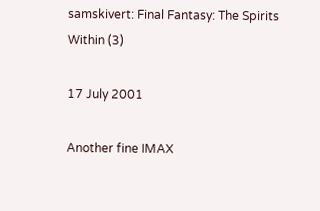samskivert: Final Fantasy: The Spirits Within (3)

17 July 2001

Another fine IMAX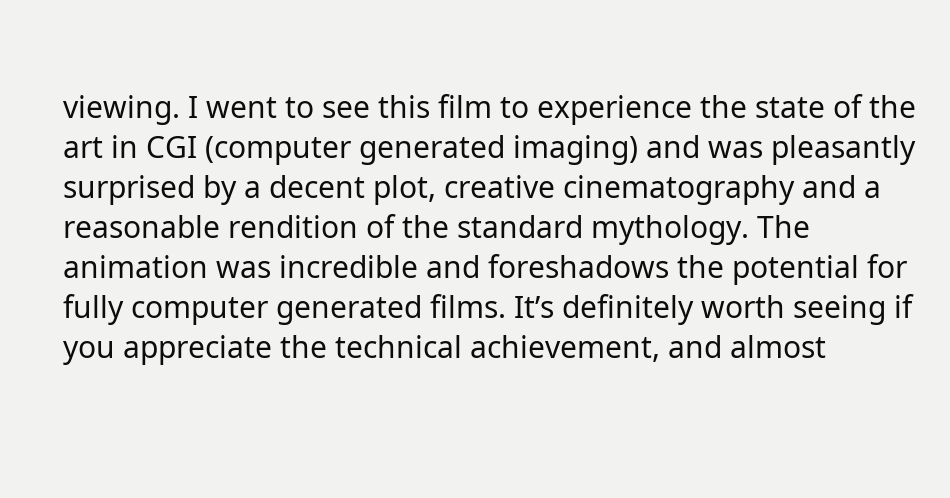viewing. I went to see this film to experience the state of the art in CGI (computer generated imaging) and was pleasantly surprised by a decent plot, creative cinematography and a reasonable rendition of the standard mythology. The animation was incredible and foreshadows the potential for fully computer generated films. It’s definitely worth seeing if you appreciate the technical achievement, and almost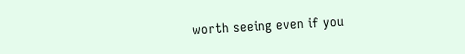worth seeing even if you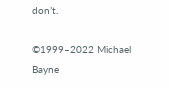don’t.

©1999–2022 Michael Bayne